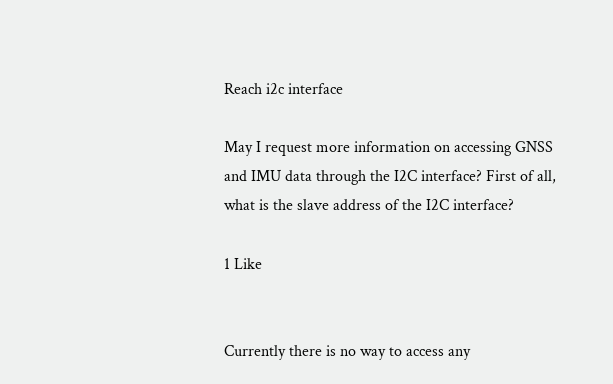Reach i2c interface

May I request more information on accessing GNSS and IMU data through the I2C interface? First of all, what is the slave address of the I2C interface?

1 Like


Currently there is no way to access any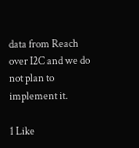data from Reach over I2C and we do not plan to implement it.

1 Like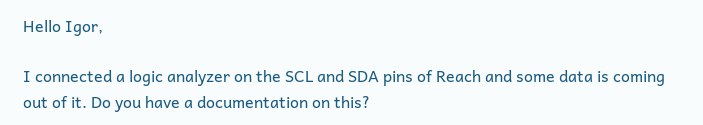Hello Igor,

I connected a logic analyzer on the SCL and SDA pins of Reach and some data is coming out of it. Do you have a documentation on this?